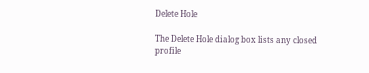Delete Hole

The Delete Hole dialog box lists any closed profile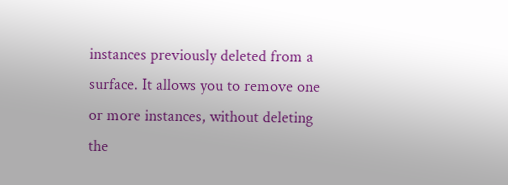instances previously deleted from a surface. It allows you to remove one or more instances, without deleting the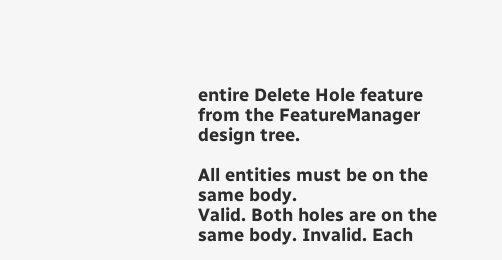entire Delete Hole feature from the FeatureManager design tree.

All entities must be on the same body.
Valid. Both holes are on the same body. Invalid. Each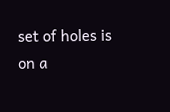set of holes is on a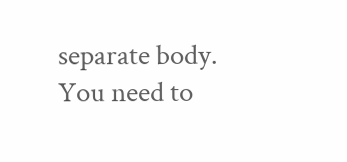separate body. You need to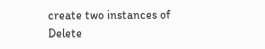create two instances of Delete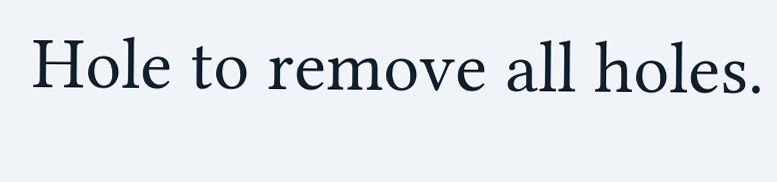Hole to remove all holes.